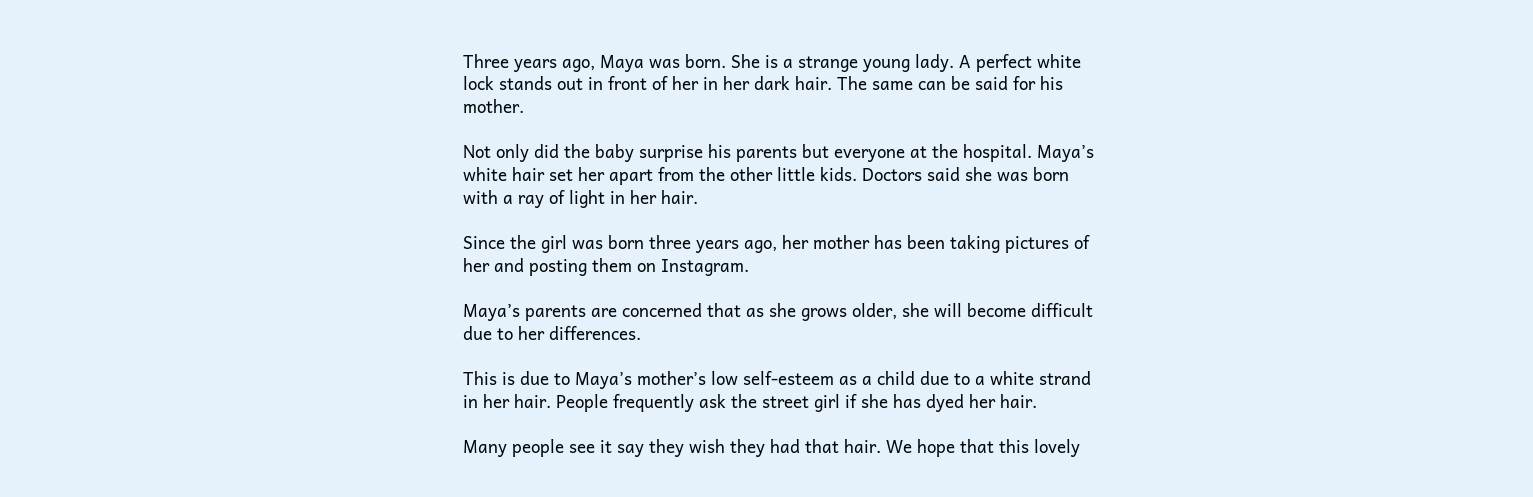Three years ago, Maya was born. She is a strange young lady. A perfect white lock stands out in front of her in her dark hair. The same can be said for his mother.

Not only did the baby surprise his parents but everyone at the hospital. Maya’s white hair set her apart from the other little kids. Doctors said she was born with a ray of light in her hair.

Since the girl was born three years ago, her mother has been taking pictures of her and posting them on Instagram.

Maya’s parents are concerned that as she grows older, she will become difficult due to her differences.

This is due to Maya’s mother’s low self-esteem as a child due to a white strand in her hair. People frequently ask the street girl if she has dyed her hair.

Many people see it say they wish they had that hair. We hope that this lovely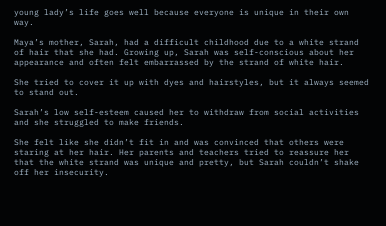young lady’s life goes well because everyone is unique in their own way.

Maya’s mother, Sarah, had a difficult childhood due to a white strand of hair that she had. Growing up, Sarah was self-conscious about her appearance and often felt embarrassed by the strand of white hair.

She tried to cover it up with dyes and hairstyles, but it always seemed to stand out.

Sarah’s low self-esteem caused her to withdraw from social activities and she struggled to make friends.

She felt like she didn’t fit in and was convinced that others were staring at her hair. Her parents and teachers tried to reassure her that the white strand was unique and pretty, but Sarah couldn’t shake off her insecurity.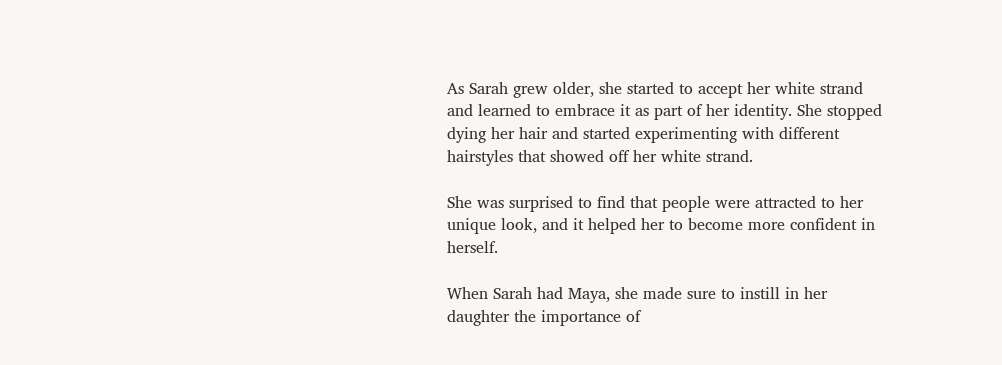As Sarah grew older, she started to accept her white strand and learned to embrace it as part of her identity. She stopped dying her hair and started experimenting with different hairstyles that showed off her white strand.

She was surprised to find that people were attracted to her unique look, and it helped her to become more confident in herself.

When Sarah had Maya, she made sure to instill in her daughter the importance of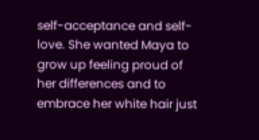self-acceptance and self-love. She wanted Maya to grow up feeling proud of her differences and to embrace her white hair just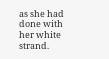as she had done with her white strand.